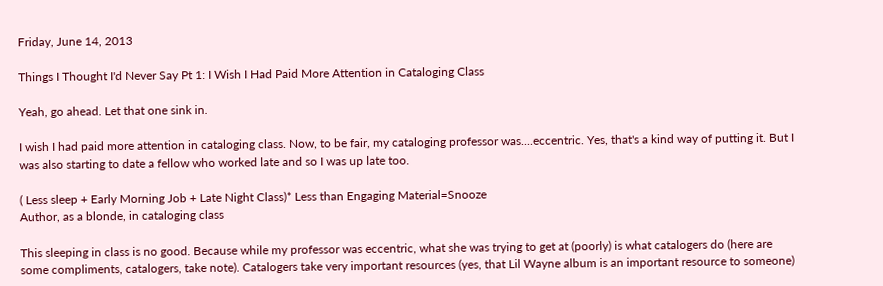Friday, June 14, 2013

Things I Thought I'd Never Say Pt 1: I Wish I Had Paid More Attention in Cataloging Class

Yeah, go ahead. Let that one sink in.

I wish I had paid more attention in cataloging class. Now, to be fair, my cataloging professor was....eccentric. Yes, that's a kind way of putting it. But I was also starting to date a fellow who worked late and so I was up late too.

( Less sleep + Early Morning Job + Late Night Class)* Less than Engaging Material=Snooze
Author, as a blonde, in cataloging class

This sleeping in class is no good. Because while my professor was eccentric, what she was trying to get at (poorly) is what catalogers do (here are some compliments, catalogers, take note). Catalogers take very important resources (yes, that Lil Wayne album is an important resource to someone)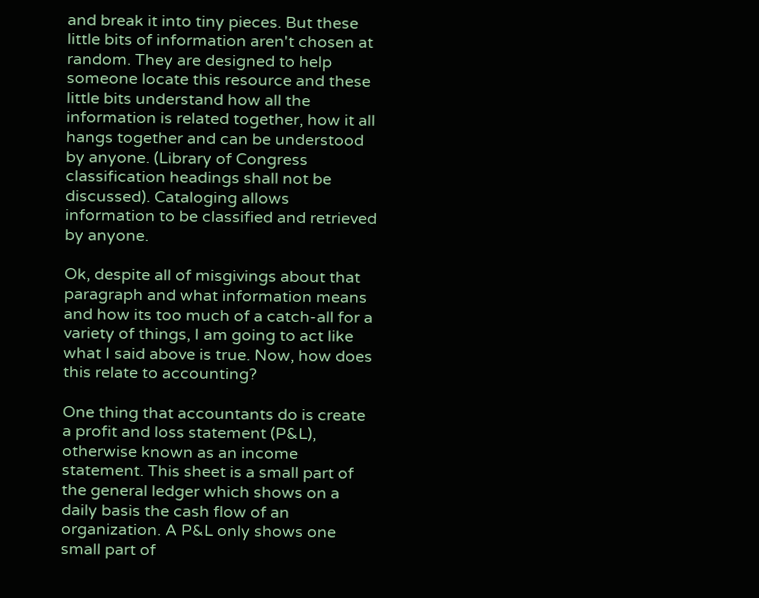and break it into tiny pieces. But these little bits of information aren't chosen at random. They are designed to help someone locate this resource and these little bits understand how all the information is related together, how it all hangs together and can be understood by anyone. (Library of Congress classification headings shall not be discussed). Cataloging allows information to be classified and retrieved by anyone.

Ok, despite all of misgivings about that paragraph and what information means and how its too much of a catch-all for a variety of things, I am going to act like what I said above is true. Now, how does this relate to accounting?

One thing that accountants do is create a profit and loss statement (P&L), otherwise known as an income statement. This sheet is a small part of the general ledger which shows on a daily basis the cash flow of an organization. A P&L only shows one small part of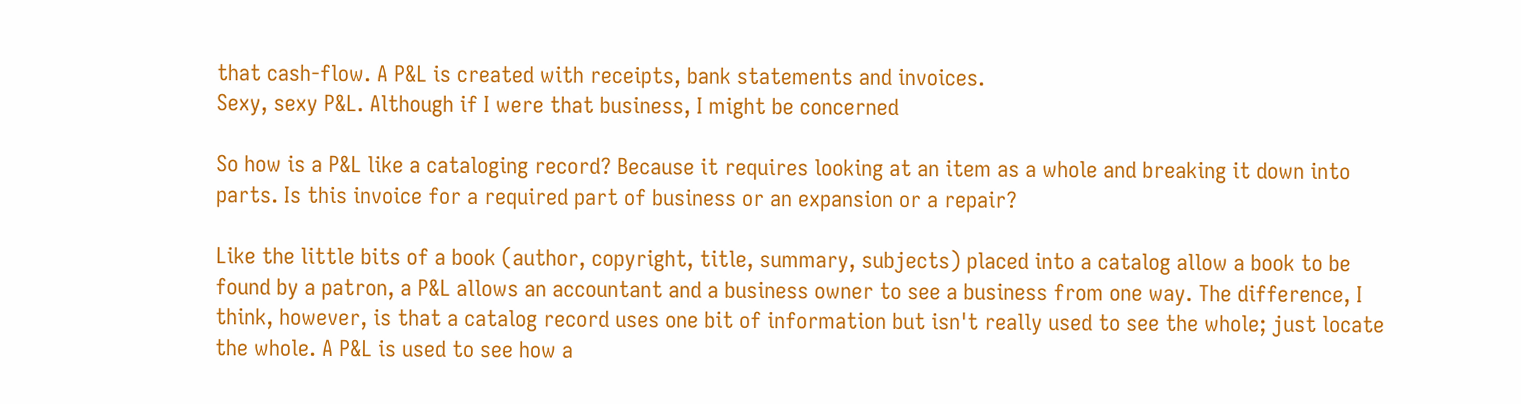that cash-flow. A P&L is created with receipts, bank statements and invoices.
Sexy, sexy P&L. Although if I were that business, I might be concerned

So how is a P&L like a cataloging record? Because it requires looking at an item as a whole and breaking it down into parts. Is this invoice for a required part of business or an expansion or a repair?

Like the little bits of a book (author, copyright, title, summary, subjects) placed into a catalog allow a book to be found by a patron, a P&L allows an accountant and a business owner to see a business from one way. The difference, I think, however, is that a catalog record uses one bit of information but isn't really used to see the whole; just locate the whole. A P&L is used to see how a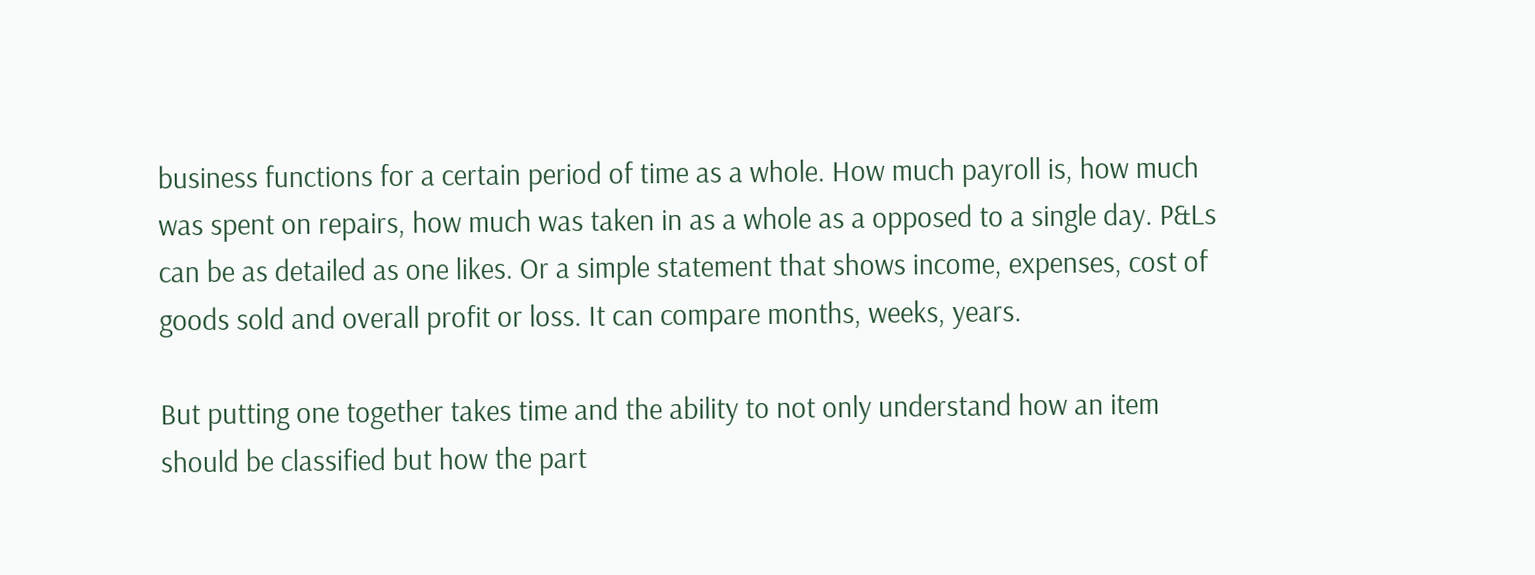business functions for a certain period of time as a whole. How much payroll is, how much was spent on repairs, how much was taken in as a whole as a opposed to a single day. P&Ls can be as detailed as one likes. Or a simple statement that shows income, expenses, cost of goods sold and overall profit or loss. It can compare months, weeks, years.

But putting one together takes time and the ability to not only understand how an item should be classified but how the part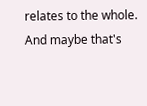relates to the whole. And maybe that's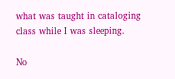what was taught in cataloging class while I was sleeping.

No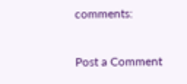comments:

Post a Comment